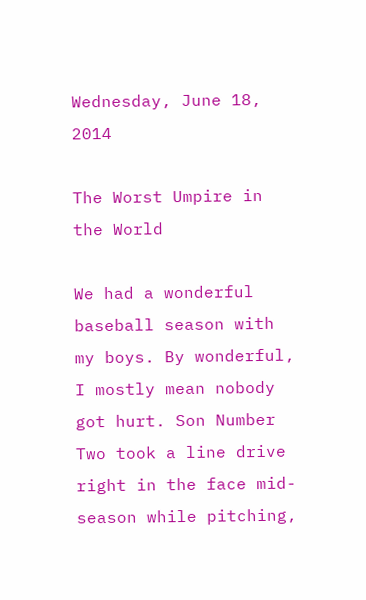Wednesday, June 18, 2014

The Worst Umpire in the World

We had a wonderful baseball season with my boys. By wonderful, I mostly mean nobody got hurt. Son Number Two took a line drive right in the face mid-season while pitching,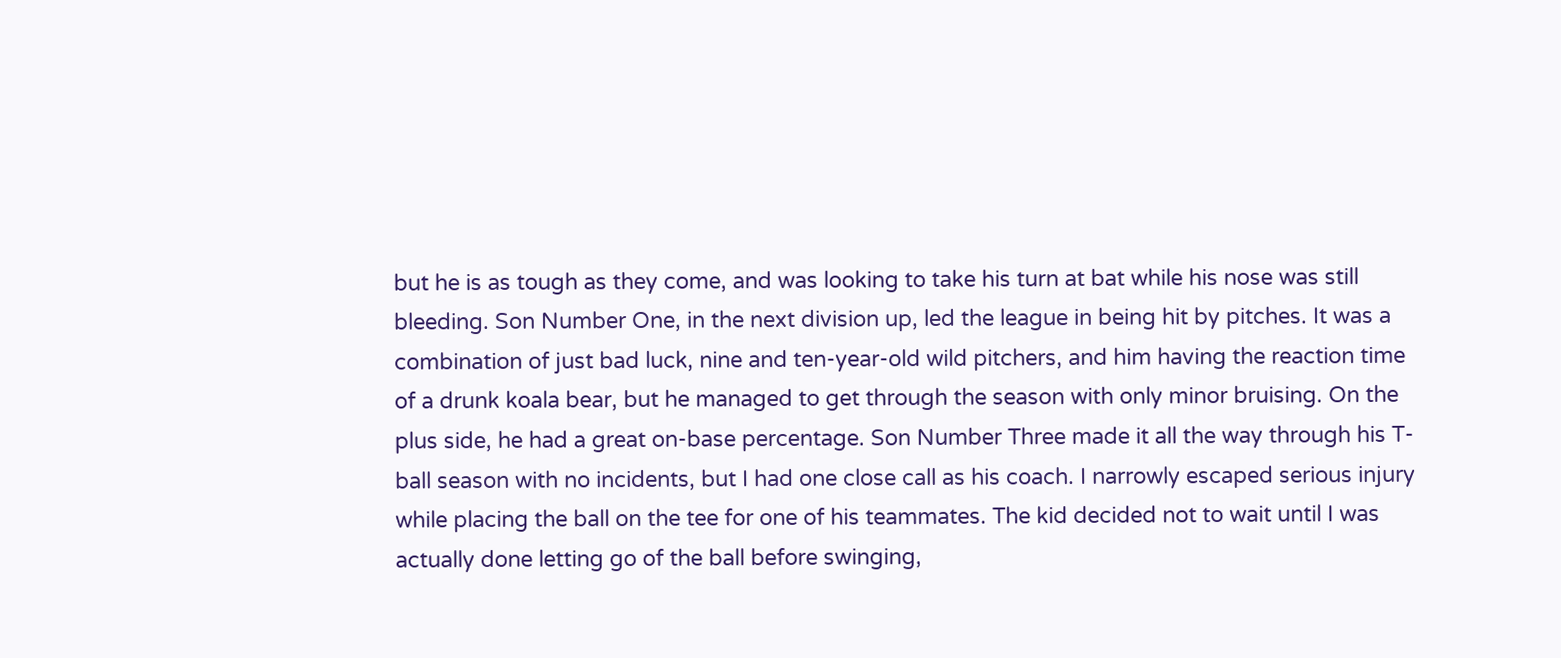but he is as tough as they come, and was looking to take his turn at bat while his nose was still bleeding. Son Number One, in the next division up, led the league in being hit by pitches. It was a combination of just bad luck, nine and ten-year-old wild pitchers, and him having the reaction time of a drunk koala bear, but he managed to get through the season with only minor bruising. On the plus side, he had a great on-base percentage. Son Number Three made it all the way through his T-ball season with no incidents, but I had one close call as his coach. I narrowly escaped serious injury while placing the ball on the tee for one of his teammates. The kid decided not to wait until I was actually done letting go of the ball before swinging,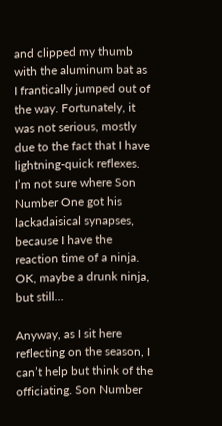and clipped my thumb with the aluminum bat as I frantically jumped out of the way. Fortunately, it was not serious, mostly due to the fact that I have lightning-quick reflexes. I’m not sure where Son Number One got his lackadaisical synapses, because I have the reaction time of a ninja. OK, maybe a drunk ninja, but still…

Anyway, as I sit here reflecting on the season, I can’t help but think of the officiating. Son Number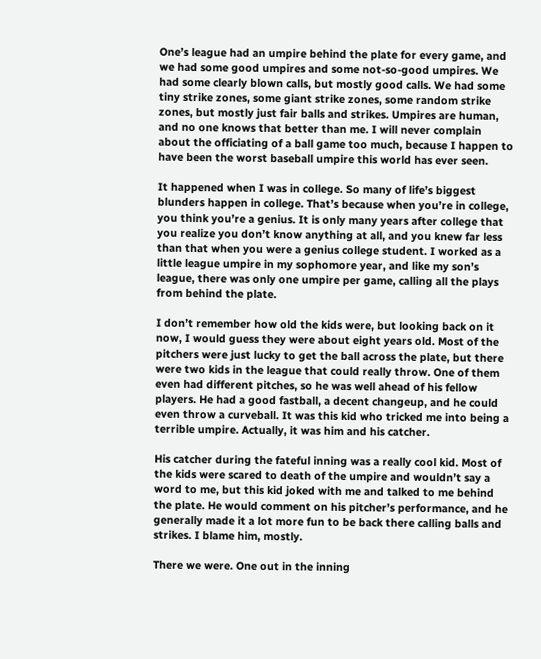One’s league had an umpire behind the plate for every game, and we had some good umpires and some not-so-good umpires. We had some clearly blown calls, but mostly good calls. We had some tiny strike zones, some giant strike zones, some random strike zones, but mostly just fair balls and strikes. Umpires are human, and no one knows that better than me. I will never complain about the officiating of a ball game too much, because I happen to have been the worst baseball umpire this world has ever seen.

It happened when I was in college. So many of life’s biggest blunders happen in college. That’s because when you’re in college, you think you’re a genius. It is only many years after college that you realize you don’t know anything at all, and you knew far less than that when you were a genius college student. I worked as a little league umpire in my sophomore year, and like my son’s league, there was only one umpire per game, calling all the plays from behind the plate.

I don’t remember how old the kids were, but looking back on it now, I would guess they were about eight years old. Most of the pitchers were just lucky to get the ball across the plate, but there were two kids in the league that could really throw. One of them even had different pitches, so he was well ahead of his fellow players. He had a good fastball, a decent changeup, and he could even throw a curveball. It was this kid who tricked me into being a terrible umpire. Actually, it was him and his catcher.

His catcher during the fateful inning was a really cool kid. Most of the kids were scared to death of the umpire and wouldn’t say a word to me, but this kid joked with me and talked to me behind the plate. He would comment on his pitcher’s performance, and he generally made it a lot more fun to be back there calling balls and strikes. I blame him, mostly.

There we were. One out in the inning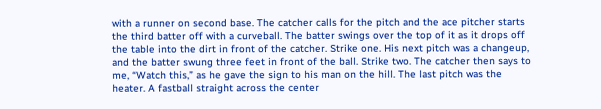with a runner on second base. The catcher calls for the pitch and the ace pitcher starts the third batter off with a curveball. The batter swings over the top of it as it drops off the table into the dirt in front of the catcher. Strike one. His next pitch was a changeup, and the batter swung three feet in front of the ball. Strike two. The catcher then says to me, “Watch this,” as he gave the sign to his man on the hill. The last pitch was the heater. A fastball straight across the center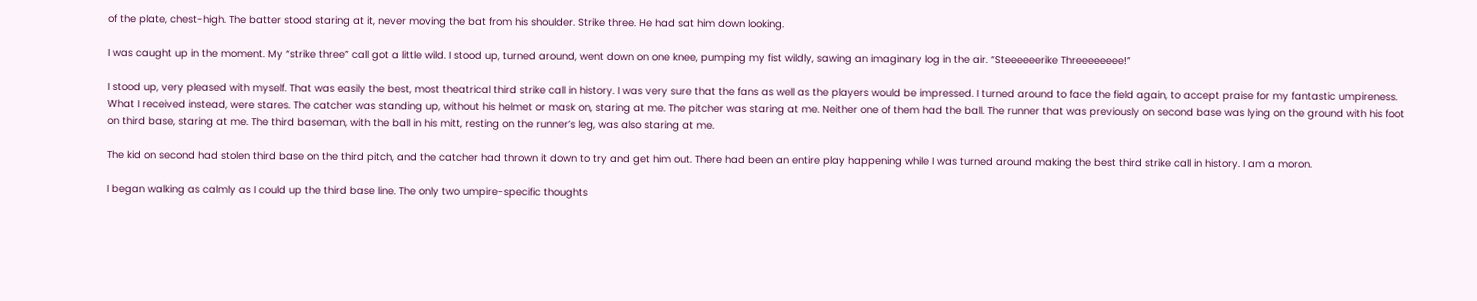of the plate, chest-high. The batter stood staring at it, never moving the bat from his shoulder. Strike three. He had sat him down looking.

I was caught up in the moment. My “strike three” call got a little wild. I stood up, turned around, went down on one knee, pumping my fist wildly, sawing an imaginary log in the air. “Steeeeeerike Threeeeeeee!”

I stood up, very pleased with myself. That was easily the best, most theatrical third strike call in history. I was very sure that the fans as well as the players would be impressed. I turned around to face the field again, to accept praise for my fantastic umpireness. What I received instead, were stares. The catcher was standing up, without his helmet or mask on, staring at me. The pitcher was staring at me. Neither one of them had the ball. The runner that was previously on second base was lying on the ground with his foot on third base, staring at me. The third baseman, with the ball in his mitt, resting on the runner’s leg, was also staring at me.

The kid on second had stolen third base on the third pitch, and the catcher had thrown it down to try and get him out. There had been an entire play happening while I was turned around making the best third strike call in history. I am a moron.

I began walking as calmly as I could up the third base line. The only two umpire-specific thoughts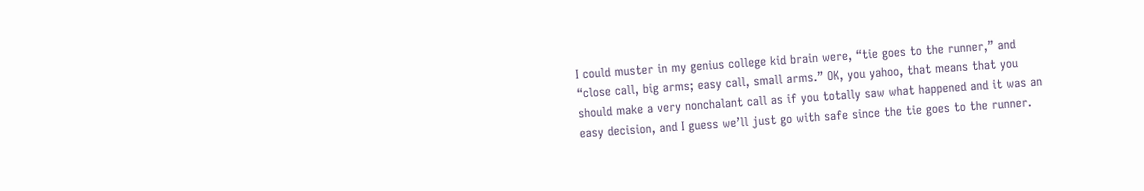I could muster in my genius college kid brain were, “tie goes to the runner,” and “close call, big arms; easy call, small arms.” OK, you yahoo, that means that you should make a very nonchalant call as if you totally saw what happened and it was an easy decision, and I guess we’ll just go with safe since the tie goes to the runner.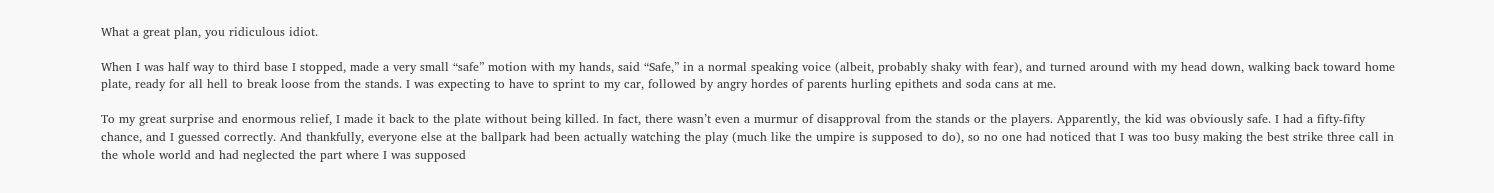What a great plan, you ridiculous idiot.

When I was half way to third base I stopped, made a very small “safe” motion with my hands, said “Safe,” in a normal speaking voice (albeit, probably shaky with fear), and turned around with my head down, walking back toward home plate, ready for all hell to break loose from the stands. I was expecting to have to sprint to my car, followed by angry hordes of parents hurling epithets and soda cans at me.

To my great surprise and enormous relief, I made it back to the plate without being killed. In fact, there wasn’t even a murmur of disapproval from the stands or the players. Apparently, the kid was obviously safe. I had a fifty-fifty chance, and I guessed correctly. And thankfully, everyone else at the ballpark had been actually watching the play (much like the umpire is supposed to do), so no one had noticed that I was too busy making the best strike three call in the whole world and had neglected the part where I was supposed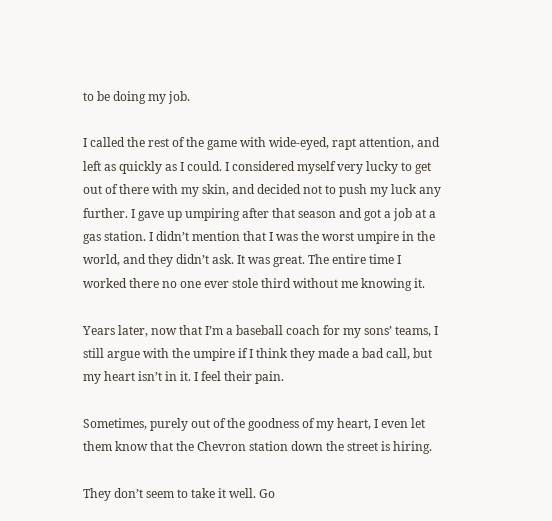to be doing my job.

I called the rest of the game with wide-eyed, rapt attention, and left as quickly as I could. I considered myself very lucky to get out of there with my skin, and decided not to push my luck any further. I gave up umpiring after that season and got a job at a gas station. I didn’t mention that I was the worst umpire in the world, and they didn’t ask. It was great. The entire time I worked there no one ever stole third without me knowing it.

Years later, now that I’m a baseball coach for my sons’ teams, I still argue with the umpire if I think they made a bad call, but my heart isn’t in it. I feel their pain.

Sometimes, purely out of the goodness of my heart, I even let them know that the Chevron station down the street is hiring.

They don’t seem to take it well. Go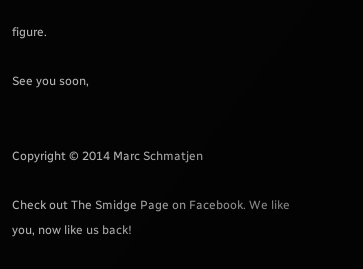figure.

See you soon,


Copyright © 2014 Marc Schmatjen

Check out The Smidge Page on Facebook. We like you, now like us back!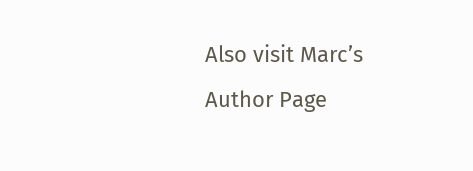Also visit Marc’s Author Page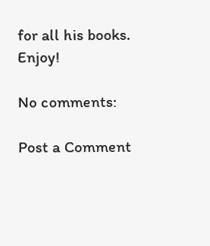for all his books. Enjoy!

No comments:

Post a Comment